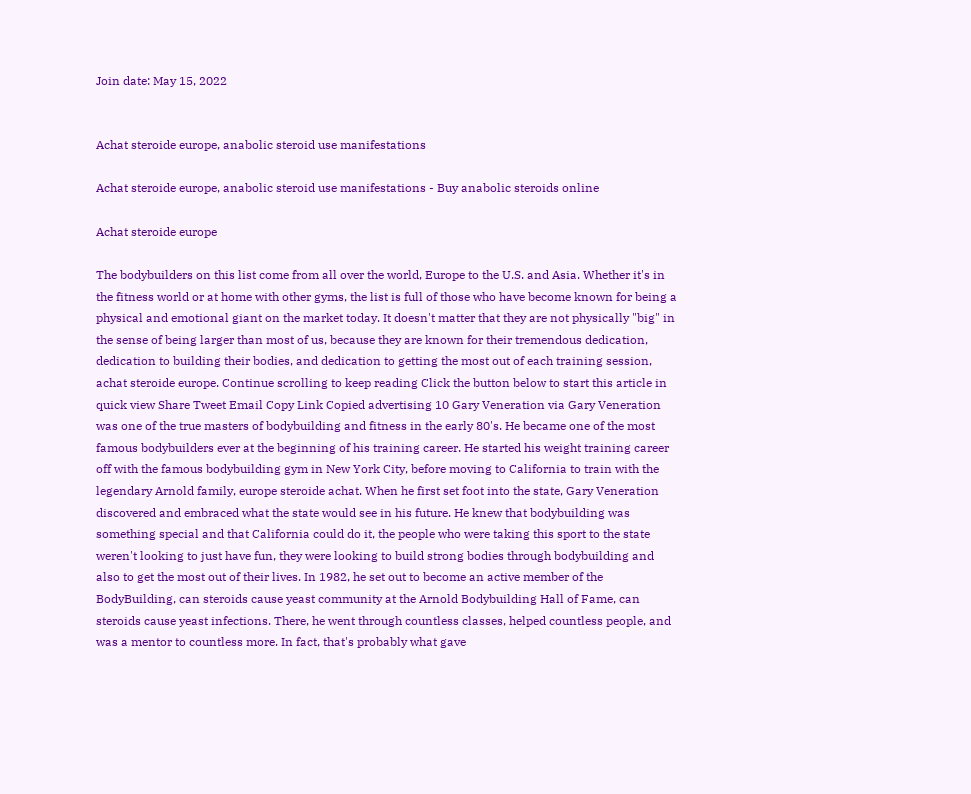Join date: May 15, 2022


Achat steroide europe, anabolic steroid use manifestations

Achat steroide europe, anabolic steroid use manifestations - Buy anabolic steroids online

Achat steroide europe

The bodybuilders on this list come from all over the world, Europe to the U.S. and Asia. Whether it's in the fitness world or at home with other gyms, the list is full of those who have become known for being a physical and emotional giant on the market today. It doesn't matter that they are not physically "big" in the sense of being larger than most of us, because they are known for their tremendous dedication, dedication to building their bodies, and dedication to getting the most out of each training session, achat steroide europe. Continue scrolling to keep reading Click the button below to start this article in quick view Share Tweet Email Copy Link Copied advertising 10 Gary Veneration via Gary Veneration was one of the true masters of bodybuilding and fitness in the early 80's. He became one of the most famous bodybuilders ever at the beginning of his training career. He started his weight training career off with the famous bodybuilding gym in New York City, before moving to California to train with the legendary Arnold family, europe steroide achat. When he first set foot into the state, Gary Veneration discovered and embraced what the state would see in his future. He knew that bodybuilding was something special and that California could do it, the people who were taking this sport to the state weren't looking to just have fun, they were looking to build strong bodies through bodybuilding and also to get the most out of their lives. In 1982, he set out to become an active member of the BodyBuilding, can steroids cause yeast community at the Arnold Bodybuilding Hall of Fame, can steroids cause yeast infections. There, he went through countless classes, helped countless people, and was a mentor to countless more. In fact, that's probably what gave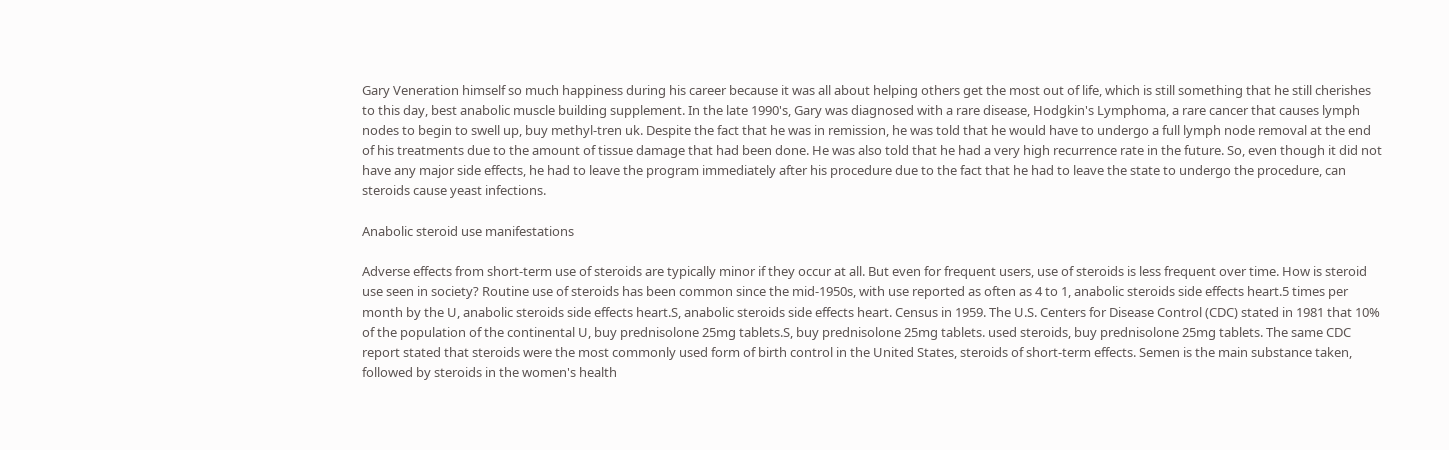Gary Veneration himself so much happiness during his career because it was all about helping others get the most out of life, which is still something that he still cherishes to this day, best anabolic muscle building supplement. In the late 1990's, Gary was diagnosed with a rare disease, Hodgkin's Lymphoma, a rare cancer that causes lymph nodes to begin to swell up, buy methyl-tren uk. Despite the fact that he was in remission, he was told that he would have to undergo a full lymph node removal at the end of his treatments due to the amount of tissue damage that had been done. He was also told that he had a very high recurrence rate in the future. So, even though it did not have any major side effects, he had to leave the program immediately after his procedure due to the fact that he had to leave the state to undergo the procedure, can steroids cause yeast infections.

Anabolic steroid use manifestations

Adverse effects from short-term use of steroids are typically minor if they occur at all. But even for frequent users, use of steroids is less frequent over time. How is steroid use seen in society? Routine use of steroids has been common since the mid-1950s, with use reported as often as 4 to 1, anabolic steroids side effects heart.5 times per month by the U, anabolic steroids side effects heart.S, anabolic steroids side effects heart. Census in 1959. The U.S. Centers for Disease Control (CDC) stated in 1981 that 10% of the population of the continental U, buy prednisolone 25mg tablets.S, buy prednisolone 25mg tablets. used steroids, buy prednisolone 25mg tablets. The same CDC report stated that steroids were the most commonly used form of birth control in the United States, steroids of short-term effects. Semen is the main substance taken, followed by steroids in the women's health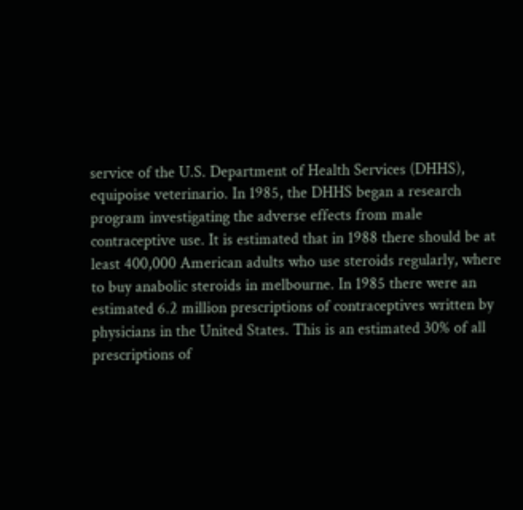service of the U.S. Department of Health Services (DHHS), equipoise veterinario. In 1985, the DHHS began a research program investigating the adverse effects from male contraceptive use. It is estimated that in 1988 there should be at least 400,000 American adults who use steroids regularly, where to buy anabolic steroids in melbourne. In 1985 there were an estimated 6.2 million prescriptions of contraceptives written by physicians in the United States. This is an estimated 30% of all prescriptions of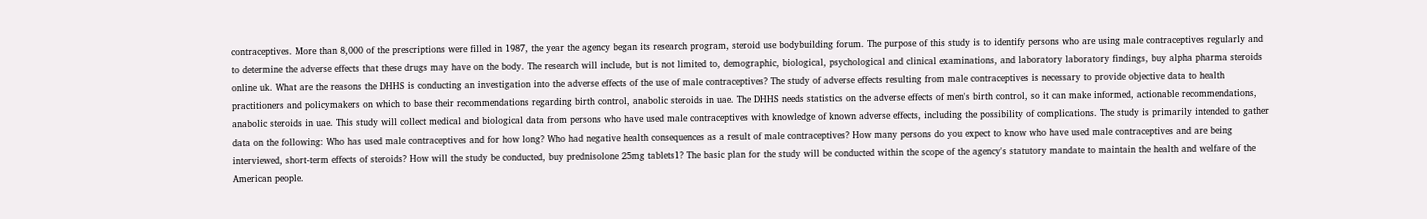contraceptives. More than 8,000 of the prescriptions were filled in 1987, the year the agency began its research program, steroid use bodybuilding forum. The purpose of this study is to identify persons who are using male contraceptives regularly and to determine the adverse effects that these drugs may have on the body. The research will include, but is not limited to, demographic, biological, psychological and clinical examinations, and laboratory laboratory findings, buy alpha pharma steroids online uk. What are the reasons the DHHS is conducting an investigation into the adverse effects of the use of male contraceptives? The study of adverse effects resulting from male contraceptives is necessary to provide objective data to health practitioners and policymakers on which to base their recommendations regarding birth control, anabolic steroids in uae. The DHHS needs statistics on the adverse effects of men's birth control, so it can make informed, actionable recommendations, anabolic steroids in uae. This study will collect medical and biological data from persons who have used male contraceptives with knowledge of known adverse effects, including the possibility of complications. The study is primarily intended to gather data on the following: Who has used male contraceptives and for how long? Who had negative health consequences as a result of male contraceptives? How many persons do you expect to know who have used male contraceptives and are being interviewed, short-term effects of steroids? How will the study be conducted, buy prednisolone 25mg tablets1? The basic plan for the study will be conducted within the scope of the agency's statutory mandate to maintain the health and welfare of the American people.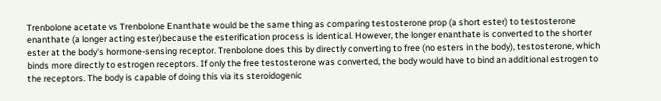Trenbolone acetate vs Trenbolone Enanthate would be the same thing as comparing testosterone prop (a short ester) to testosterone enanthate (a longer acting ester)because the esterification process is identical. However, the longer enanthate is converted to the shorter ester at the body's hormone-sensing receptor. Trenbolone does this by directly converting to free (no esters in the body), testosterone, which binds more directly to estrogen receptors. If only the free testosterone was converted, the body would have to bind an additional estrogen to the receptors. The body is capable of doing this via its steroidogenic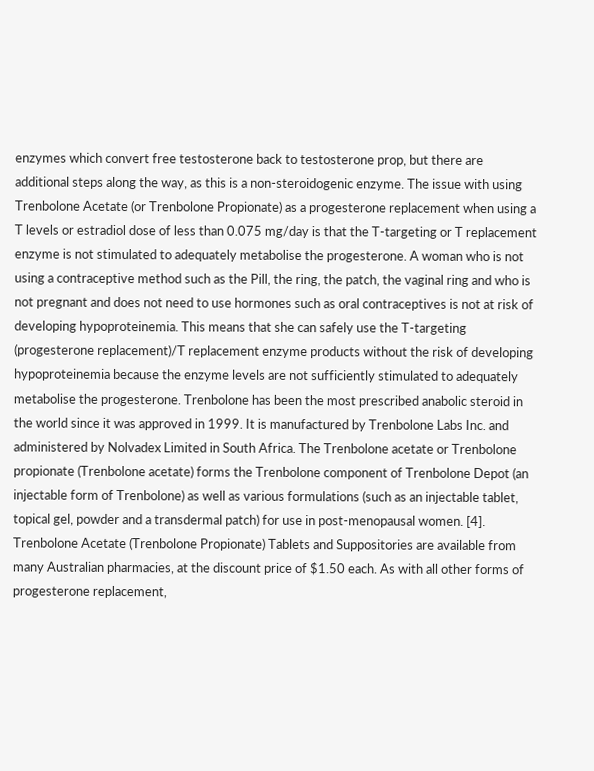enzymes which convert free testosterone back to testosterone prop, but there are additional steps along the way, as this is a non-steroidogenic enzyme. The issue with using Trenbolone Acetate (or Trenbolone Propionate) as a progesterone replacement when using a T levels or estradiol dose of less than 0.075 mg/day is that the T-targeting or T replacement enzyme is not stimulated to adequately metabolise the progesterone. A woman who is not using a contraceptive method such as the Pill, the ring, the patch, the vaginal ring and who is not pregnant and does not need to use hormones such as oral contraceptives is not at risk of developing hypoproteinemia. This means that she can safely use the T-targeting (progesterone replacement)/T replacement enzyme products without the risk of developing hypoproteinemia because the enzyme levels are not sufficiently stimulated to adequately metabolise the progesterone. Trenbolone has been the most prescribed anabolic steroid in the world since it was approved in 1999. It is manufactured by Trenbolone Labs Inc. and administered by Nolvadex Limited in South Africa. The Trenbolone acetate or Trenbolone propionate (Trenbolone acetate) forms the Trenbolone component of Trenbolone Depot (an injectable form of Trenbolone) as well as various formulations (such as an injectable tablet, topical gel, powder and a transdermal patch) for use in post-menopausal women. [4]. Trenbolone Acetate (Trenbolone Propionate) Tablets and Suppositories are available from many Australian pharmacies, at the discount price of $1.50 each. As with all other forms of progesterone replacement,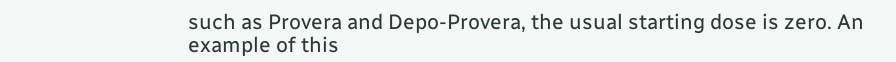such as Provera and Depo-Provera, the usual starting dose is zero. An example of this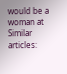would be a woman at Similar articles: